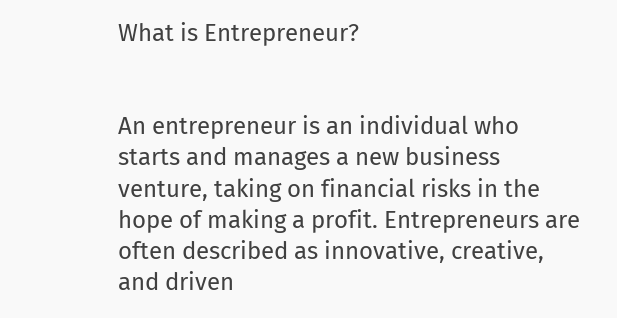What is Entrepreneur?


An entrepreneur is an individual who starts and manages a new business venture, taking on financial risks in the hope of making a profit. Entrepreneurs are often described as innovative, creative, and driven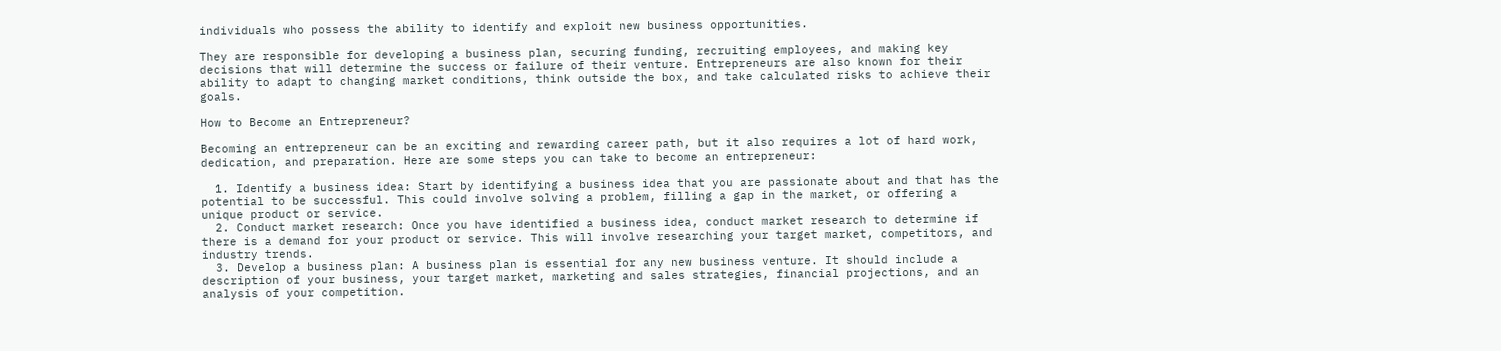individuals who possess the ability to identify and exploit new business opportunities.

They are responsible for developing a business plan, securing funding, recruiting employees, and making key decisions that will determine the success or failure of their venture. Entrepreneurs are also known for their ability to adapt to changing market conditions, think outside the box, and take calculated risks to achieve their goals.

How to Become an Entrepreneur?

Becoming an entrepreneur can be an exciting and rewarding career path, but it also requires a lot of hard work, dedication, and preparation. Here are some steps you can take to become an entrepreneur:

  1. Identify a business idea: Start by identifying a business idea that you are passionate about and that has the potential to be successful. This could involve solving a problem, filling a gap in the market, or offering a unique product or service.
  2. Conduct market research: Once you have identified a business idea, conduct market research to determine if there is a demand for your product or service. This will involve researching your target market, competitors, and industry trends.
  3. Develop a business plan: A business plan is essential for any new business venture. It should include a description of your business, your target market, marketing and sales strategies, financial projections, and an analysis of your competition.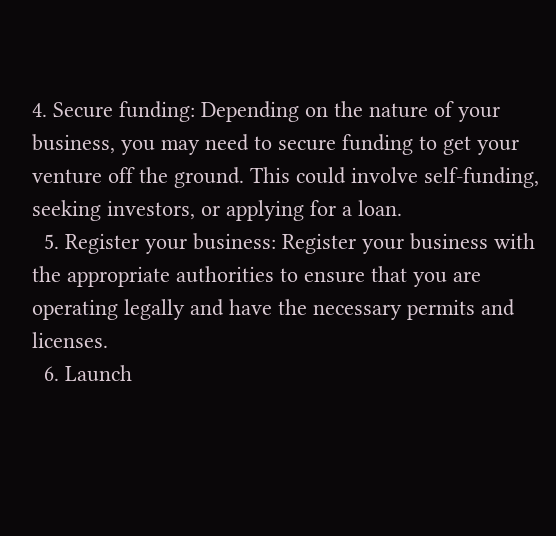4. Secure funding: Depending on the nature of your business, you may need to secure funding to get your venture off the ground. This could involve self-funding, seeking investors, or applying for a loan.
  5. Register your business: Register your business with the appropriate authorities to ensure that you are operating legally and have the necessary permits and licenses.
  6. Launch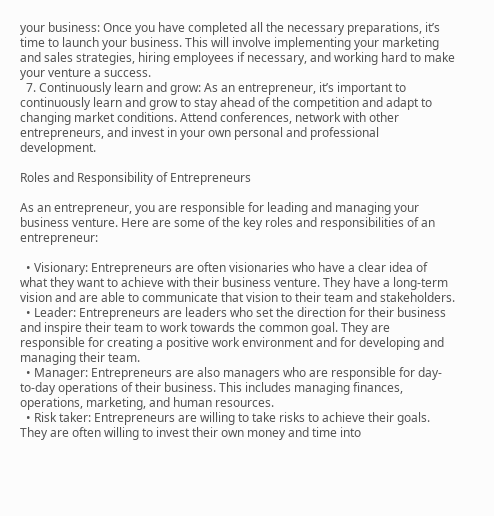your business: Once you have completed all the necessary preparations, it’s time to launch your business. This will involve implementing your marketing and sales strategies, hiring employees if necessary, and working hard to make your venture a success.
  7. Continuously learn and grow: As an entrepreneur, it’s important to continuously learn and grow to stay ahead of the competition and adapt to changing market conditions. Attend conferences, network with other entrepreneurs, and invest in your own personal and professional development.

Roles and Responsibility of Entrepreneurs

As an entrepreneur, you are responsible for leading and managing your business venture. Here are some of the key roles and responsibilities of an entrepreneur:

  • Visionary: Entrepreneurs are often visionaries who have a clear idea of what they want to achieve with their business venture. They have a long-term vision and are able to communicate that vision to their team and stakeholders.
  • Leader: Entrepreneurs are leaders who set the direction for their business and inspire their team to work towards the common goal. They are responsible for creating a positive work environment and for developing and managing their team.
  • Manager: Entrepreneurs are also managers who are responsible for day-to-day operations of their business. This includes managing finances, operations, marketing, and human resources.
  • Risk taker: Entrepreneurs are willing to take risks to achieve their goals. They are often willing to invest their own money and time into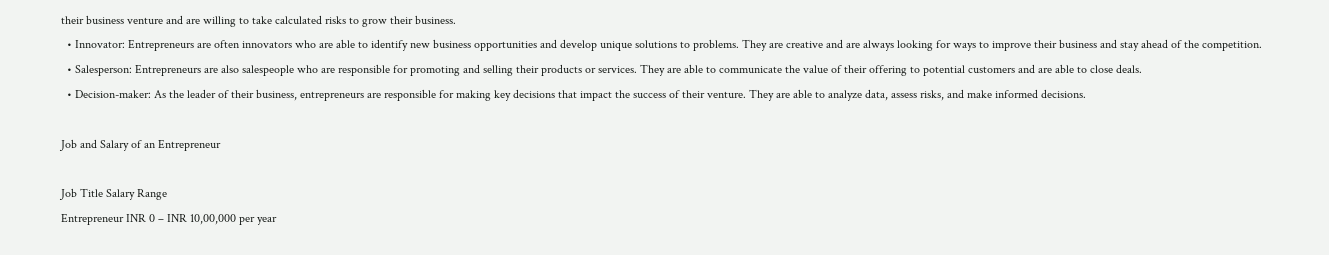their business venture and are willing to take calculated risks to grow their business.
  • Innovator: Entrepreneurs are often innovators who are able to identify new business opportunities and develop unique solutions to problems. They are creative and are always looking for ways to improve their business and stay ahead of the competition.
  • Salesperson: Entrepreneurs are also salespeople who are responsible for promoting and selling their products or services. They are able to communicate the value of their offering to potential customers and are able to close deals.
  • Decision-maker: As the leader of their business, entrepreneurs are responsible for making key decisions that impact the success of their venture. They are able to analyze data, assess risks, and make informed decisions.

Job and Salary of an Entrepreneur

Job Title Salary Range
Entrepreneur INR 0 – INR 10,00,000 per year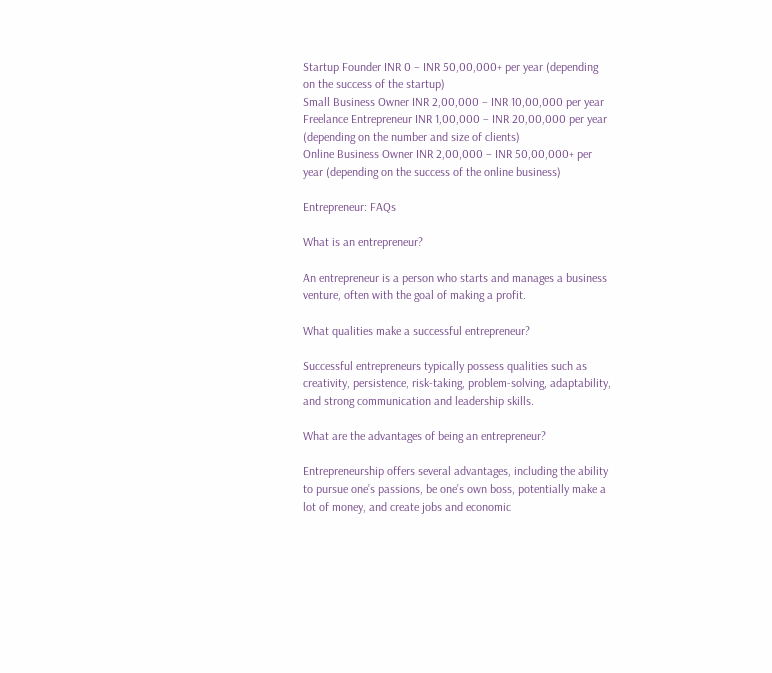Startup Founder INR 0 – INR 50,00,000+ per year (depending on the success of the startup)
Small Business Owner INR 2,00,000 – INR 10,00,000 per year
Freelance Entrepreneur INR 1,00,000 – INR 20,00,000 per year (depending on the number and size of clients)
Online Business Owner INR 2,00,000 – INR 50,00,000+ per year (depending on the success of the online business)

Entrepreneur: FAQs

What is an entrepreneur?

An entrepreneur is a person who starts and manages a business venture, often with the goal of making a profit.

What qualities make a successful entrepreneur?

Successful entrepreneurs typically possess qualities such as creativity, persistence, risk-taking, problem-solving, adaptability, and strong communication and leadership skills.

What are the advantages of being an entrepreneur?

Entrepreneurship offers several advantages, including the ability to pursue one’s passions, be one’s own boss, potentially make a lot of money, and create jobs and economic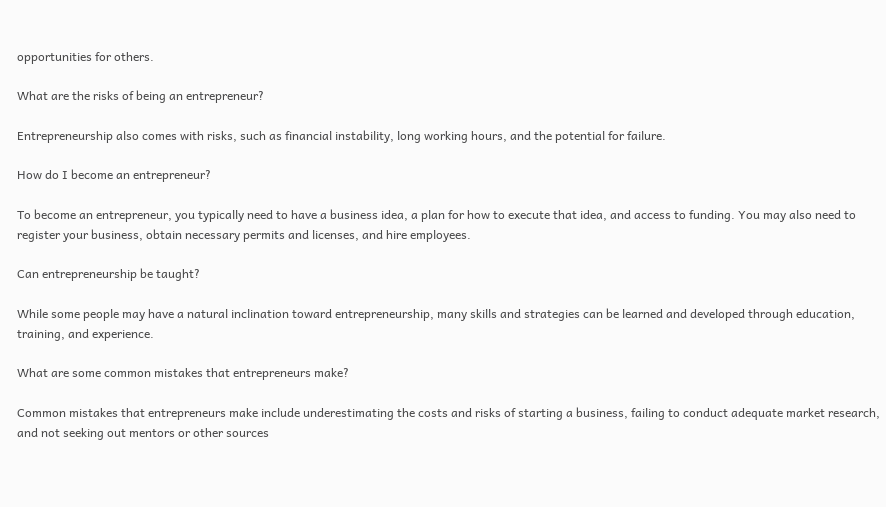opportunities for others.

What are the risks of being an entrepreneur?

Entrepreneurship also comes with risks, such as financial instability, long working hours, and the potential for failure.

How do I become an entrepreneur?

To become an entrepreneur, you typically need to have a business idea, a plan for how to execute that idea, and access to funding. You may also need to register your business, obtain necessary permits and licenses, and hire employees.

Can entrepreneurship be taught?

While some people may have a natural inclination toward entrepreneurship, many skills and strategies can be learned and developed through education, training, and experience.

What are some common mistakes that entrepreneurs make?

Common mistakes that entrepreneurs make include underestimating the costs and risks of starting a business, failing to conduct adequate market research, and not seeking out mentors or other sources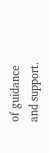of guidance and support.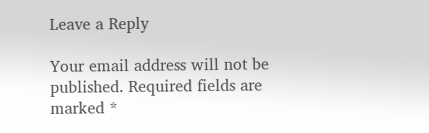Leave a Reply

Your email address will not be published. Required fields are marked *